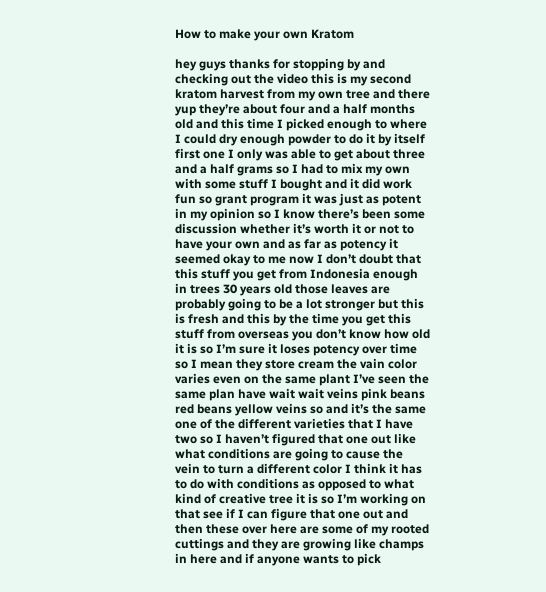How to make your own Kratom

hey guys thanks for stopping by and checking out the video this is my second kratom harvest from my own tree and there yup they’re about four and a half months old and this time I picked enough to where I could dry enough powder to do it by itself first one I only was able to get about three and a half grams so I had to mix my own with some stuff I bought and it did work fun so grant program it was just as potent in my opinion so I know there’s been some discussion whether it’s worth it or not to have your own and as far as potency it seemed okay to me now I don’t doubt that this stuff you get from Indonesia enough in trees 30 years old those leaves are probably going to be a lot stronger but this is fresh and this by the time you get this stuff from overseas you don’t know how old it is so I’m sure it loses potency over time so I mean they store cream the vain color varies even on the same plant I’ve seen the same plan have wait wait veins pink beans red beans yellow veins so and it’s the same one of the different varieties that I have two so I haven’t figured that one out like what conditions are going to cause the vein to turn a different color I think it has to do with conditions as opposed to what kind of creative tree it is so I’m working on that see if I can figure that one out and then these over here are some of my rooted cuttings and they are growing like champs in here and if anyone wants to pick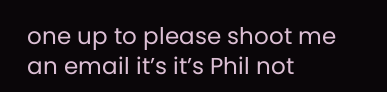one up to please shoot me an email it’s it’s Phil not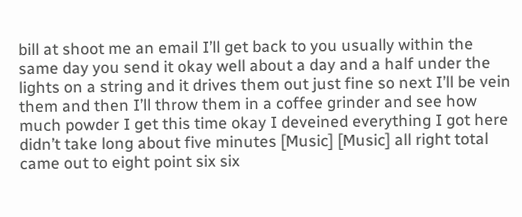bill at shoot me an email I’ll get back to you usually within the same day you send it okay well about a day and a half under the lights on a string and it drives them out just fine so next I’ll be vein them and then I’ll throw them in a coffee grinder and see how much powder I get this time okay I deveined everything I got here didn’t take long about five minutes [Music] [Music] all right total came out to eight point six six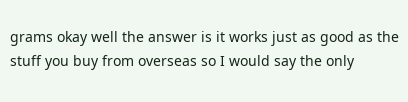grams okay well the answer is it works just as good as the stuff you buy from overseas so I would say the only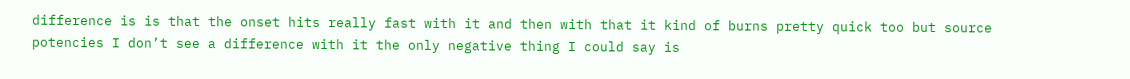difference is is that the onset hits really fast with it and then with that it kind of burns pretty quick too but source potencies I don’t see a difference with it the only negative thing I could say is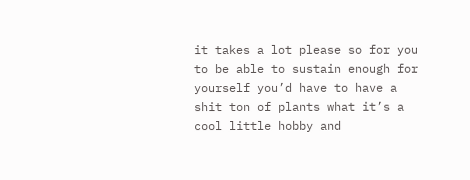it takes a lot please so for you to be able to sustain enough for yourself you’d have to have a shit ton of plants what it’s a cool little hobby and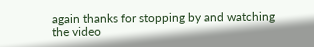again thanks for stopping by and watching the video